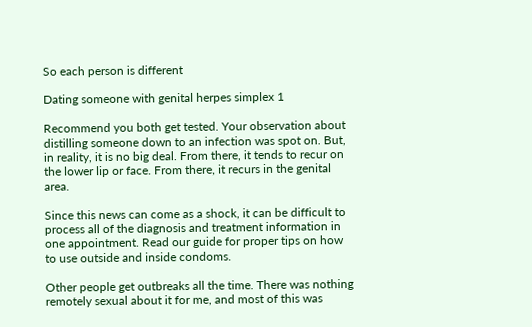So each person is different

Dating someone with genital herpes simplex 1

Recommend you both get tested. Your observation about distilling someone down to an infection was spot on. But, in reality, it is no big deal. From there, it tends to recur on the lower lip or face. From there, it recurs in the genital area.

Since this news can come as a shock, it can be difficult to process all of the diagnosis and treatment information in one appointment. Read our guide for proper tips on how to use outside and inside condoms.

Other people get outbreaks all the time. There was nothing remotely sexual about it for me, and most of this was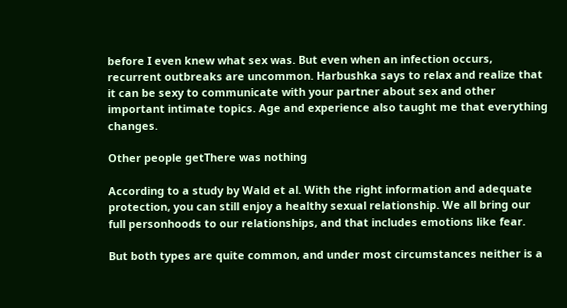before I even knew what sex was. But even when an infection occurs, recurrent outbreaks are uncommon. Harbushka says to relax and realize that it can be sexy to communicate with your partner about sex and other important intimate topics. Age and experience also taught me that everything changes.

Other people getThere was nothing

According to a study by Wald et al. With the right information and adequate protection, you can still enjoy a healthy sexual relationship. We all bring our full personhoods to our relationships, and that includes emotions like fear.

But both types are quite common, and under most circumstances neither is a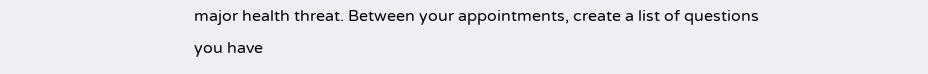major health threat. Between your appointments, create a list of questions you have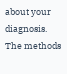about your diagnosis. The methods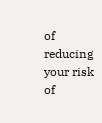of reducing your risk of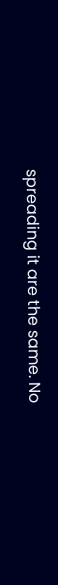spreading it are the same. No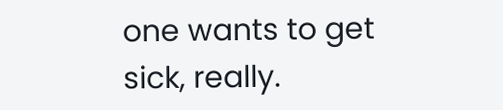one wants to get sick, really.